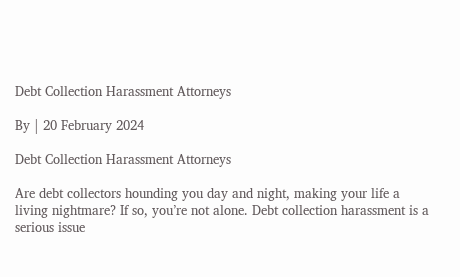Debt Collection Harassment Attorneys

By | 20 February 2024

Debt Collection Harassment Attorneys

Are debt collectors hounding you day and night, making your life a living nightmare? If so, you’re not alone. Debt collection harassment is a serious issue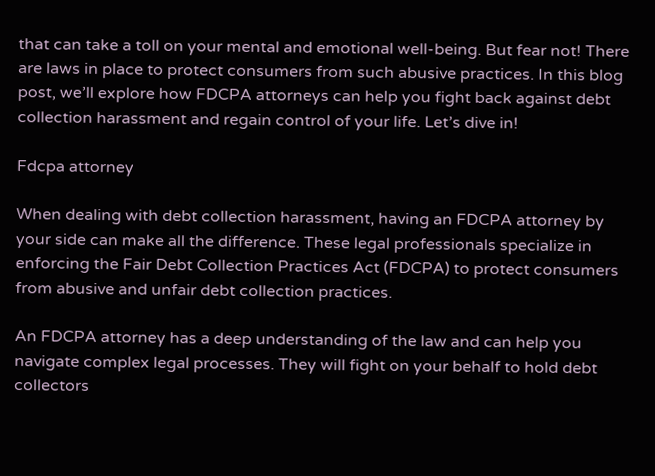that can take a toll on your mental and emotional well-being. But fear not! There are laws in place to protect consumers from such abusive practices. In this blog post, we’ll explore how FDCPA attorneys can help you fight back against debt collection harassment and regain control of your life. Let’s dive in!

Fdcpa attorney

When dealing with debt collection harassment, having an FDCPA attorney by your side can make all the difference. These legal professionals specialize in enforcing the Fair Debt Collection Practices Act (FDCPA) to protect consumers from abusive and unfair debt collection practices.

An FDCPA attorney has a deep understanding of the law and can help you navigate complex legal processes. They will fight on your behalf to hold debt collectors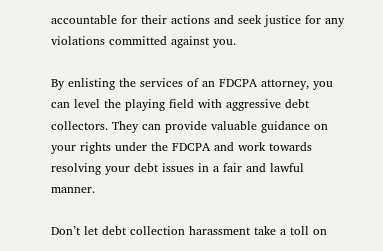accountable for their actions and seek justice for any violations committed against you.

By enlisting the services of an FDCPA attorney, you can level the playing field with aggressive debt collectors. They can provide valuable guidance on your rights under the FDCPA and work towards resolving your debt issues in a fair and lawful manner.

Don’t let debt collection harassment take a toll on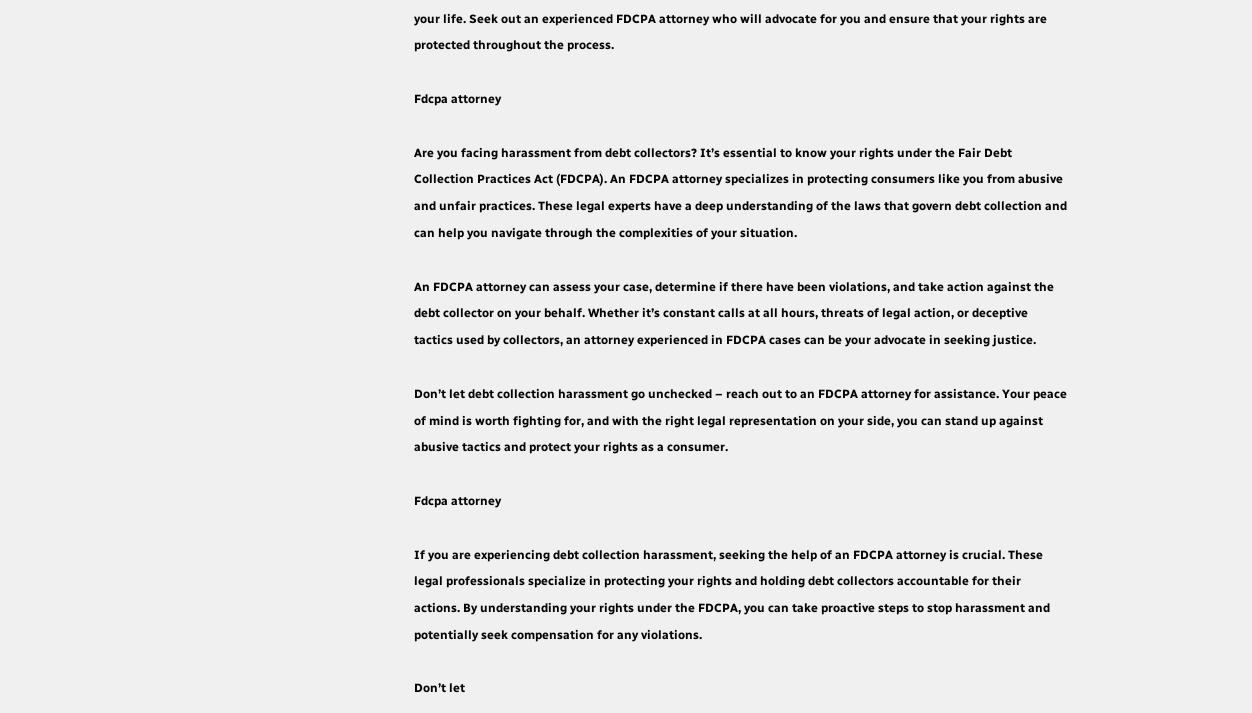your life. Seek out an experienced FDCPA attorney who will advocate for you and ensure that your rights are protected throughout the process.

Fdcpa attorney

Are you facing harassment from debt collectors? It’s essential to know your rights under the Fair Debt Collection Practices Act (FDCPA). An FDCPA attorney specializes in protecting consumers like you from abusive and unfair practices. These legal experts have a deep understanding of the laws that govern debt collection and can help you navigate through the complexities of your situation.

An FDCPA attorney can assess your case, determine if there have been violations, and take action against the debt collector on your behalf. Whether it’s constant calls at all hours, threats of legal action, or deceptive tactics used by collectors, an attorney experienced in FDCPA cases can be your advocate in seeking justice.

Don’t let debt collection harassment go unchecked – reach out to an FDCPA attorney for assistance. Your peace of mind is worth fighting for, and with the right legal representation on your side, you can stand up against abusive tactics and protect your rights as a consumer.

Fdcpa attorney

If you are experiencing debt collection harassment, seeking the help of an FDCPA attorney is crucial. These legal professionals specialize in protecting your rights and holding debt collectors accountable for their actions. By understanding your rights under the FDCPA, you can take proactive steps to stop harassment and potentially seek compensation for any violations.

Don’t let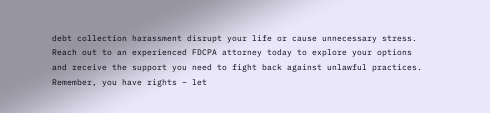debt collection harassment disrupt your life or cause unnecessary stress. Reach out to an experienced FDCPA attorney today to explore your options and receive the support you need to fight back against unlawful practices. Remember, you have rights – let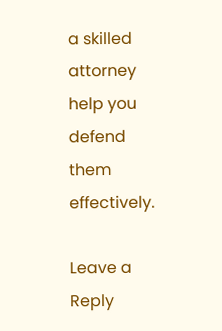a skilled attorney help you defend them effectively.

Leave a Reply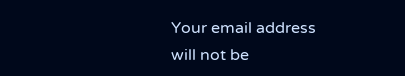Your email address will not be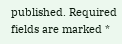published. Required fields are marked *